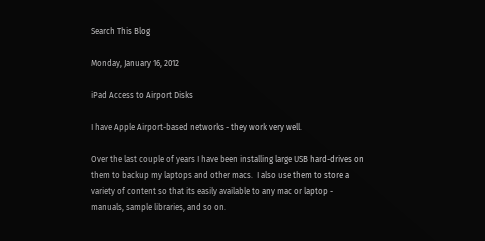Search This Blog

Monday, January 16, 2012

iPad Access to Airport Disks

I have Apple Airport-based networks - they work very well.

Over the last couple of years I have been installing large USB hard-drives on them to backup my laptops and other macs.  I also use them to store a variety of content so that its easily available to any mac or laptop - manuals, sample libraries, and so on.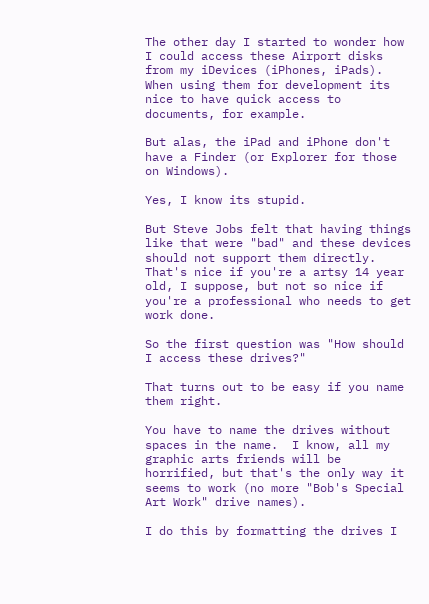The other day I started to wonder how I could access these Airport disks from my iDevices (iPhones, iPads).  When using them for development its nice to have quick access to documents, for example.

But alas, the iPad and iPhone don't have a Finder (or Explorer for those on Windows).

Yes, I know its stupid.

But Steve Jobs felt that having things like that were "bad" and these devices should not support them directly.  That's nice if you're a artsy 14 year old, I suppose, but not so nice if you're a professional who needs to get work done.

So the first question was "How should I access these drives?"

That turns out to be easy if you name them right.

You have to name the drives without spaces in the name.  I know, all my graphic arts friends will be horrified, but that's the only way it seems to work (no more "Bob's Special Art Work" drive names).

I do this by formatting the drives I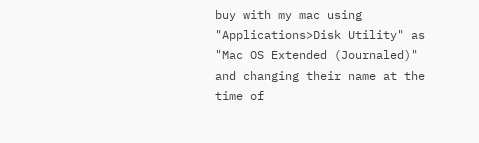buy with my mac using "Applications>Disk Utility" as "Mac OS Extended (Journaled)" and changing their name at the time of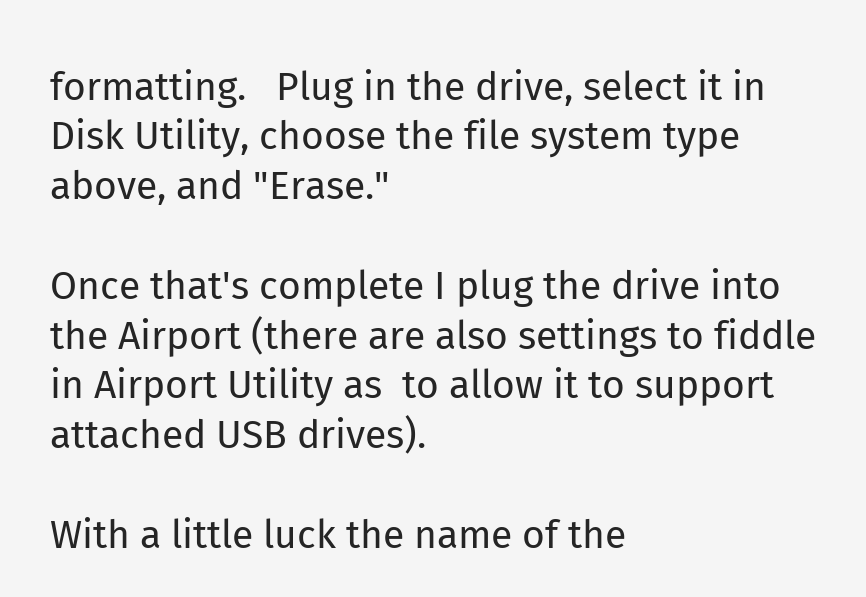formatting.   Plug in the drive, select it in Disk Utility, choose the file system type above, and "Erase."

Once that's complete I plug the drive into the Airport (there are also settings to fiddle in Airport Utility as  to allow it to support attached USB drives).

With a little luck the name of the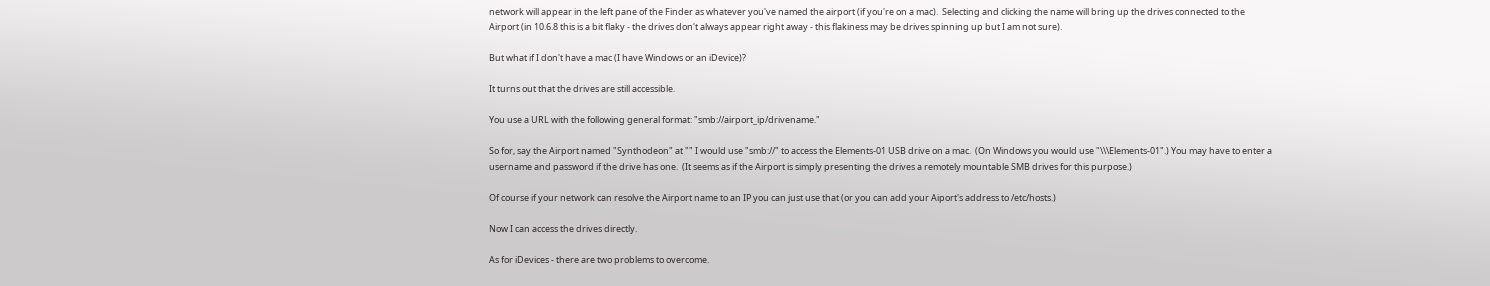network will appear in the left pane of the Finder as whatever you've named the airport (if you're on a mac).  Selecting and clicking the name will bring up the drives connected to the Airport (in 10.6.8 this is a bit flaky - the drives don't always appear right away - this flakiness may be drives spinning up but I am not sure).

But what if I don't have a mac (I have Windows or an iDevice)?

It turns out that the drives are still accessible.

You use a URL with the following general format: "smb://airport_ip/drivename."

So for, say the Airport named "Synthodeon" at "" I would use "smb://" to access the Elements-01 USB drive on a mac.  (On Windows you would use "\\\Elements-01".) You may have to enter a username and password if the drive has one.  (It seems as if the Airport is simply presenting the drives a remotely mountable SMB drives for this purpose.)

Of course if your network can resolve the Airport name to an IP you can just use that (or you can add your Aiport's address to /etc/hosts.)

Now I can access the drives directly.

As for iDevices - there are two problems to overcome.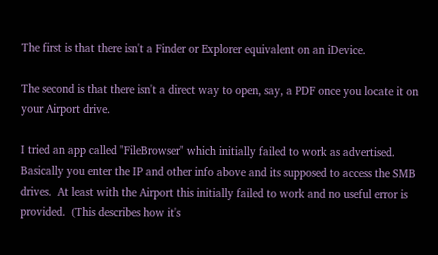The first is that there isn't a Finder or Explorer equivalent on an iDevice.

The second is that there isn't a direct way to open, say, a PDF once you locate it on your Airport drive.

I tried an app called "FileBrowser" which initially failed to work as advertised.  Basically you enter the IP and other info above and its supposed to access the SMB drives.  At least with the Airport this initially failed to work and no useful error is provided.  (This describes how it's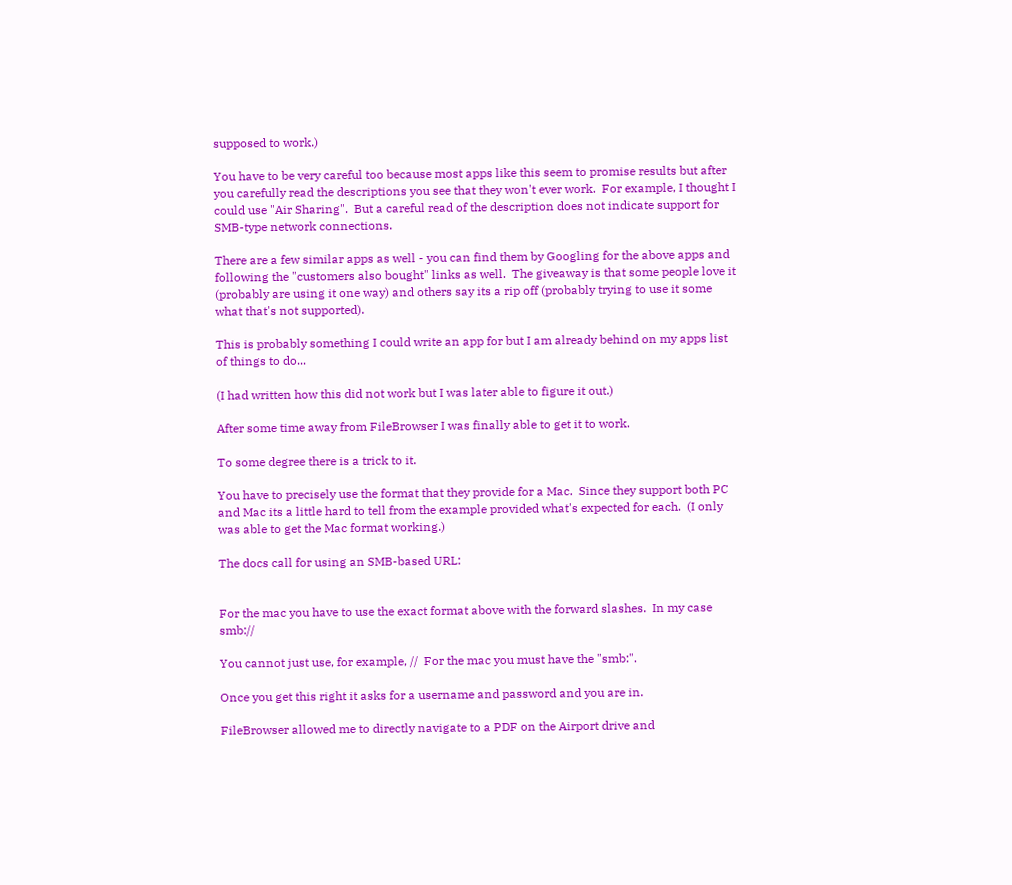supposed to work.)

You have to be very careful too because most apps like this seem to promise results but after you carefully read the descriptions you see that they won't ever work.  For example, I thought I could use "Air Sharing".  But a careful read of the description does not indicate support for SMB-type network connections.

There are a few similar apps as well - you can find them by Googling for the above apps and following the "customers also bought" links as well.  The giveaway is that some people love it (probably are using it one way) and others say its a rip off (probably trying to use it some what that's not supported).

This is probably something I could write an app for but I am already behind on my apps list of things to do...

(I had written how this did not work but I was later able to figure it out.)

After some time away from FileBrowser I was finally able to get it to work.

To some degree there is a trick to it.

You have to precisely use the format that they provide for a Mac.  Since they support both PC and Mac its a little hard to tell from the example provided what's expected for each.  (I only was able to get the Mac format working.)

The docs call for using an SMB-based URL:


For the mac you have to use the exact format above with the forward slashes.  In my case smb://

You cannot just use, for example, //  For the mac you must have the "smb:".

Once you get this right it asks for a username and password and you are in.

FileBrowser allowed me to directly navigate to a PDF on the Airport drive and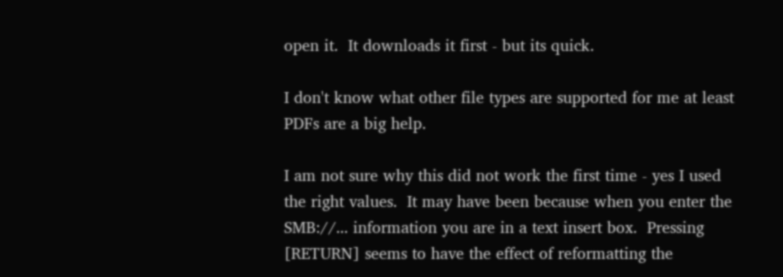open it.  It downloads it first - but its quick.

I don't know what other file types are supported for me at least PDFs are a big help.

I am not sure why this did not work the first time - yes I used the right values.  It may have been because when you enter the SMB://... information you are in a text insert box.  Pressing [RETURN] seems to have the effect of reformatting the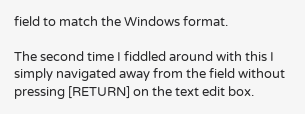field to match the Windows format.

The second time I fiddled around with this I simply navigated away from the field without pressing [RETURN] on the text edit box.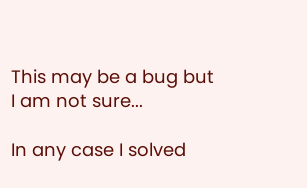This may be a bug but I am not sure...

In any case I solved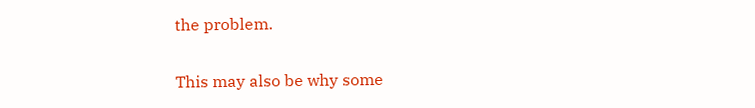the problem.

This may also be why some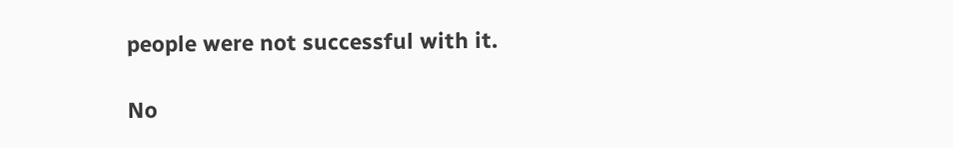people were not successful with it.

No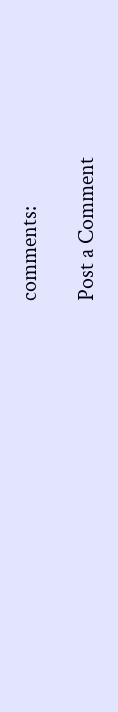comments:

Post a Comment